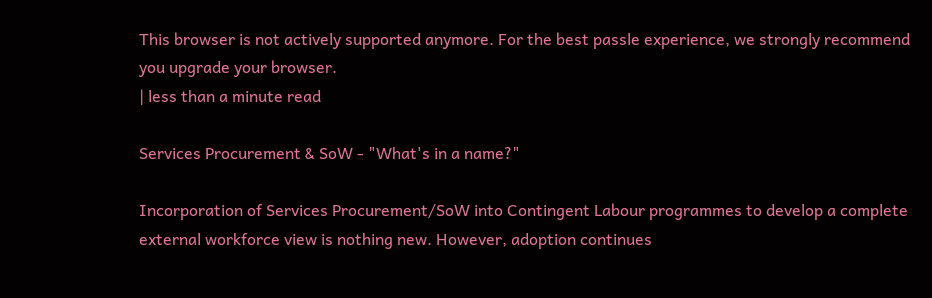This browser is not actively supported anymore. For the best passle experience, we strongly recommend you upgrade your browser.
| less than a minute read

Services Procurement & SoW - "What's in a name?"

Incorporation of Services Procurement/SoW into Contingent Labour programmes to develop a complete external workforce view is nothing new. However, adoption continues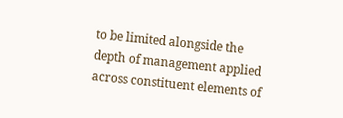to be limited alongside the depth of management applied across constituent elements of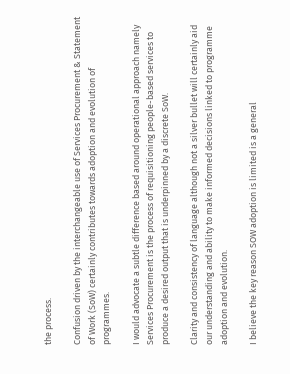the process.

Confusion driven by the interchangeable use of Services Procurement & Statement of Work (SoW) certainly contributes towards adoption and evolution of programmes.

I would advocate a subtle difference based around operational approach namely Services Procurement is the process of requisitioning people-based services to produce a desired output that is underpinned by a discrete SoW.

Clarity and consistency of language although not a silver bullet will certainly aid our understanding and ability to make informed decisions linked to programme adoption and evolution.

I believe the key reason SOW adoption is limited is a general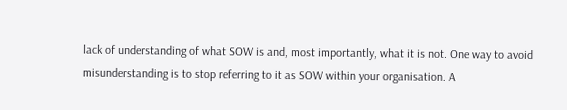lack of understanding of what SOW is and, most importantly, what it is not. One way to avoid misunderstanding is to stop referring to it as SOW within your organisation. A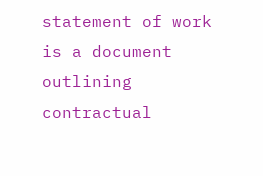statement of work is a document outlining contractual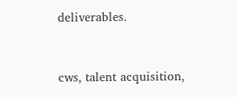deliverables.


cws, talent acquisition,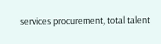services procurement, total talent